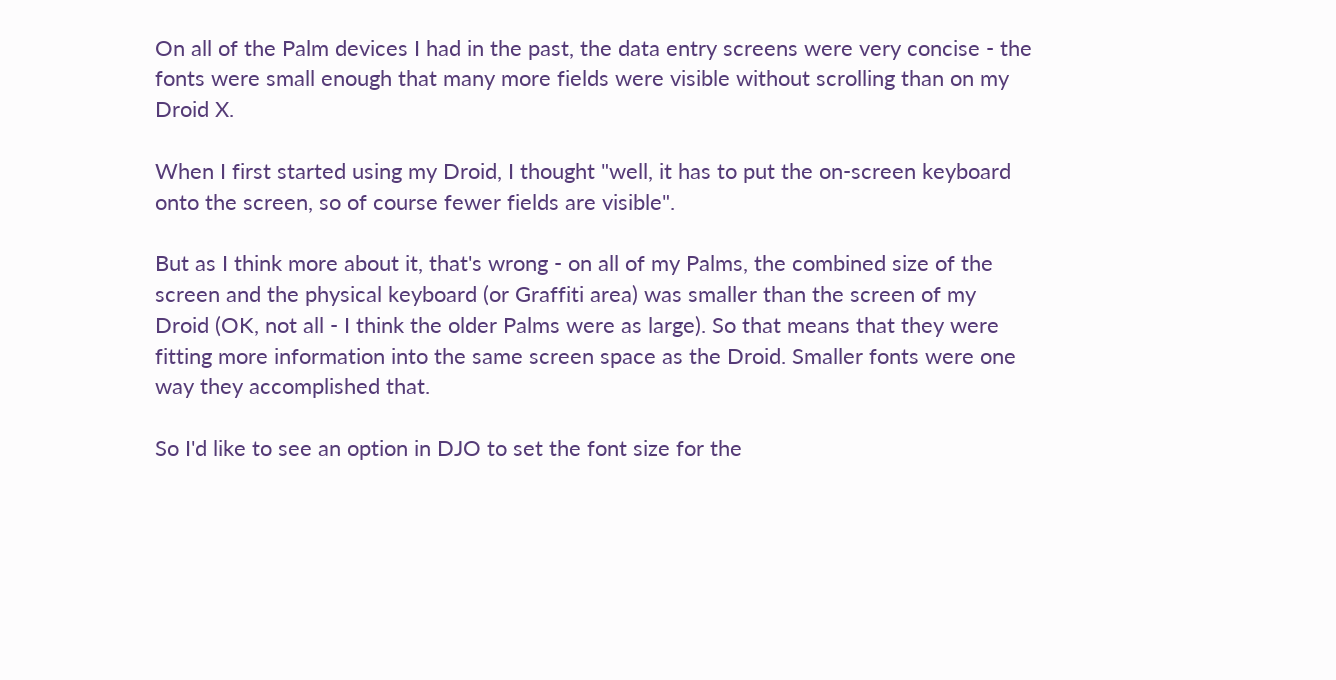On all of the Palm devices I had in the past, the data entry screens were very concise - the fonts were small enough that many more fields were visible without scrolling than on my Droid X.

When I first started using my Droid, I thought "well, it has to put the on-screen keyboard onto the screen, so of course fewer fields are visible".

But as I think more about it, that's wrong - on all of my Palms, the combined size of the screen and the physical keyboard (or Graffiti area) was smaller than the screen of my Droid (OK, not all - I think the older Palms were as large). So that means that they were fitting more information into the same screen space as the Droid. Smaller fonts were one way they accomplished that.

So I'd like to see an option in DJO to set the font size for the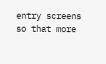entry screens so that more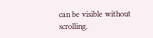can be visible without scrolling.